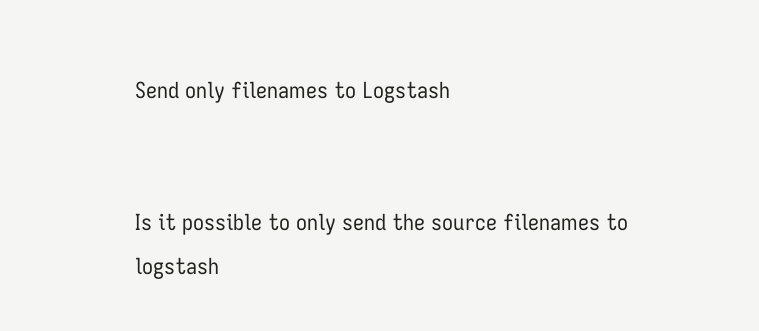Send only filenames to Logstash


Is it possible to only send the source filenames to logstash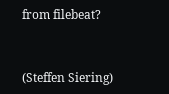from filebeat?


(Steffen Siering)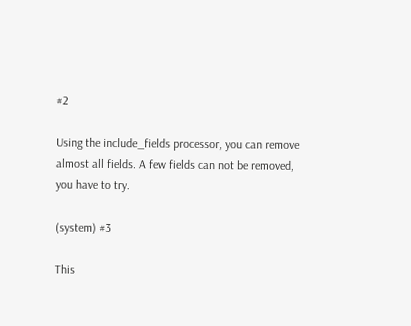#2

Using the include_fields processor, you can remove almost all fields. A few fields can not be removed, you have to try.

(system) #3

This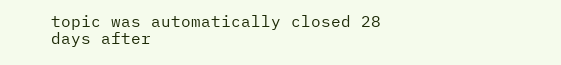topic was automatically closed 28 days after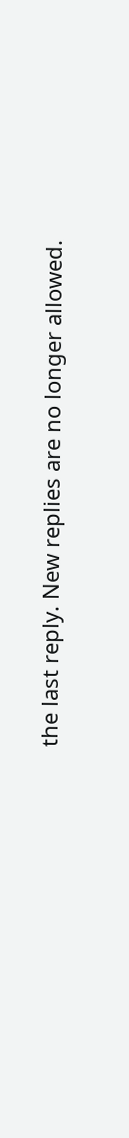the last reply. New replies are no longer allowed.